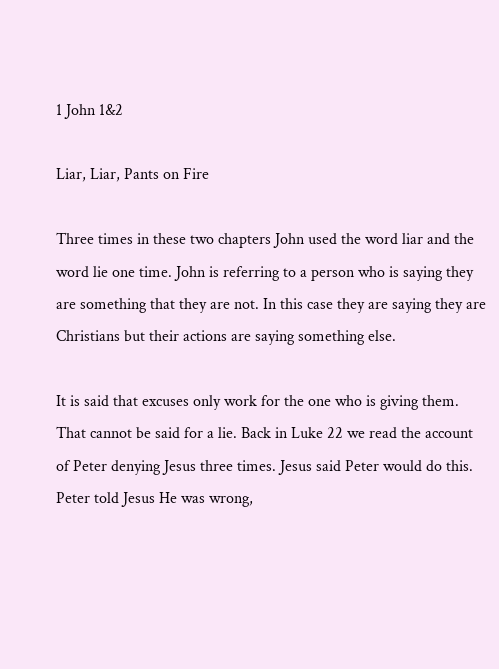1 John 1&2

Liar, Liar, Pants on Fire

Three times in these two chapters John used the word liar and the word lie one time. John is referring to a person who is saying they are something that they are not. In this case they are saying they are Christians but their actions are saying something else.

It is said that excuses only work for the one who is giving them. That cannot be said for a lie. Back in Luke 22 we read the account of Peter denying Jesus three times. Jesus said Peter would do this. Peter told Jesus He was wrong,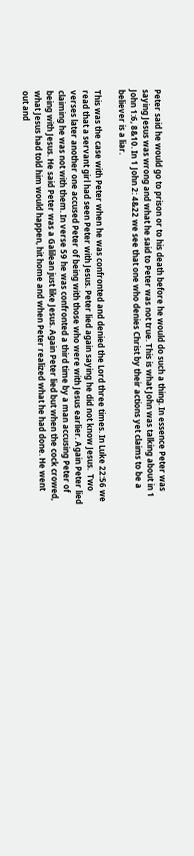Peter said he would go to prison or to his death before he would do such a thing. In essence Peter was saying Jesus was wrong and what he said to Peter was not true. This is what John was talking about in 1 John 1:6, 8&10. In 1 John 2: 4&22 we see that one who denies Christ by their actions yet claims to be a believer is a liar.

This was the case with Peter when he was confronted and denied the Lord three times. In Luke 22:56 we read that a servant girl had seen Peter with Jesus. Peter lied again saying he did not know Jesus.  Two verses later another one accused Peter of being with those who were with Jesus earlier. Again Peter lied claiming he was not with them. In verse 59 he was confronted a third time by a man accusing Peter of being with Jesus. He said Peter was a Galilean just like Jesus. Again Peter lied but when the cock crowed, what Jesus had told him would happen, hit home and when Peter realized what he had done. He went out and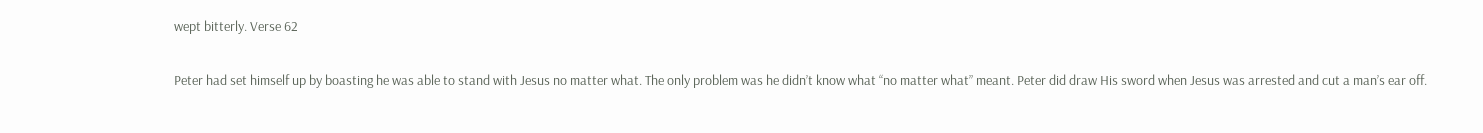wept bitterly. Verse 62

Peter had set himself up by boasting he was able to stand with Jesus no matter what. The only problem was he didn’t know what “no matter what” meant. Peter did draw His sword when Jesus was arrested and cut a man’s ear off.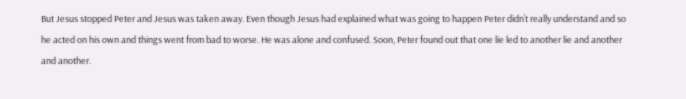But Jesus stopped Peter and Jesus was taken away. Even though Jesus had explained what was going to happen Peter didn’t really understand and so he acted on his own and things went from bad to worse. He was alone and confused. Soon, Peter found out that one lie led to another lie and another and another.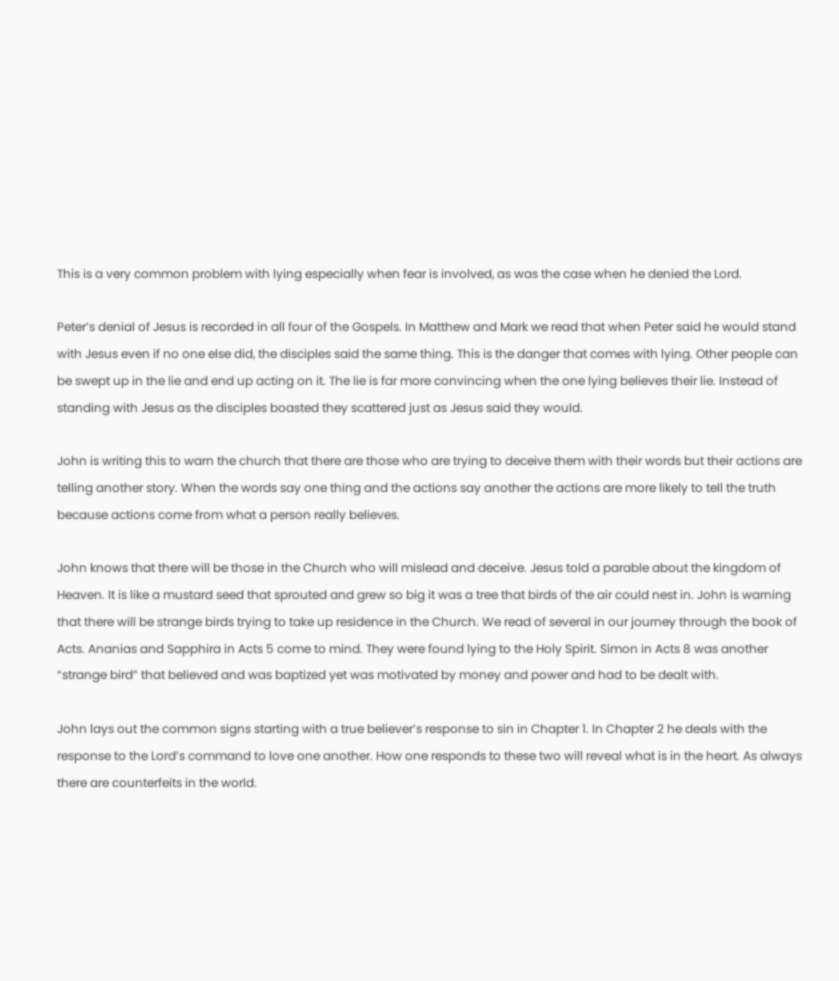This is a very common problem with lying especially when fear is involved, as was the case when he denied the Lord.

Peter’s denial of Jesus is recorded in all four of the Gospels. In Matthew and Mark we read that when Peter said he would stand with Jesus even if no one else did, the disciples said the same thing. This is the danger that comes with lying. Other people can be swept up in the lie and end up acting on it. The lie is far more convincing when the one lying believes their lie. Instead of standing with Jesus as the disciples boasted they scattered just as Jesus said they would.

John is writing this to warn the church that there are those who are trying to deceive them with their words but their actions are telling another story. When the words say one thing and the actions say another the actions are more likely to tell the truth because actions come from what a person really believes.

John knows that there will be those in the Church who will mislead and deceive. Jesus told a parable about the kingdom of Heaven. It is like a mustard seed that sprouted and grew so big it was a tree that birds of the air could nest in. John is warning that there will be strange birds trying to take up residence in the Church. We read of several in our journey through the book of Acts. Ananias and Sapphira in Acts 5 come to mind. They were found lying to the Holy Spirit. Simon in Acts 8 was another “strange bird” that believed and was baptized yet was motivated by money and power and had to be dealt with.

John lays out the common signs starting with a true believer’s response to sin in Chapter 1. In Chapter 2 he deals with the response to the Lord’s command to love one another. How one responds to these two will reveal what is in the heart. As always there are counterfeits in the world.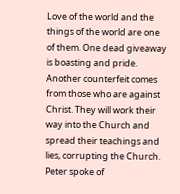Love of the world and the things of the world are one of them. One dead giveaway is boasting and pride. Another counterfeit comes from those who are against Christ. They will work their way into the Church and spread their teachings and lies, corrupting the Church. Peter spoke of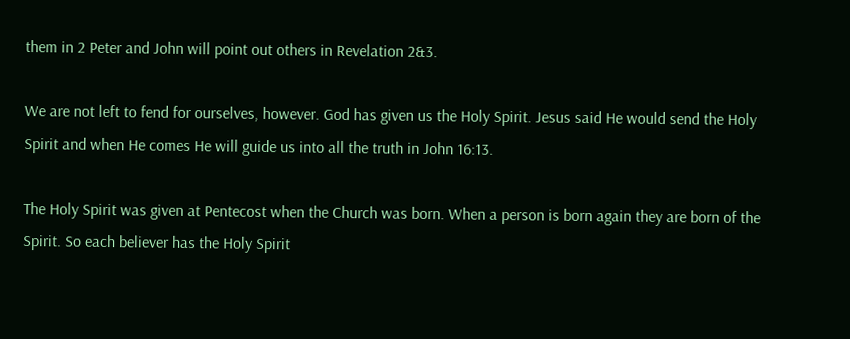them in 2 Peter and John will point out others in Revelation 2&3.

We are not left to fend for ourselves, however. God has given us the Holy Spirit. Jesus said He would send the Holy Spirit and when He comes He will guide us into all the truth in John 16:13.

The Holy Spirit was given at Pentecost when the Church was born. When a person is born again they are born of the Spirit. So each believer has the Holy Spirit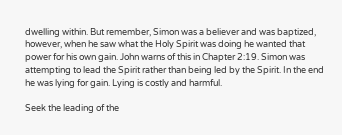dwelling within. But remember, Simon was a believer and was baptized, however, when he saw what the Holy Spirit was doing he wanted that power for his own gain. John warns of this in Chapter 2:19. Simon was attempting to lead the Spirit rather than being led by the Spirit. In the end he was lying for gain. Lying is costly and harmful.

Seek the leading of the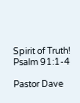Spirit of Truth! Psalm 91:1-4

Pastor Dave